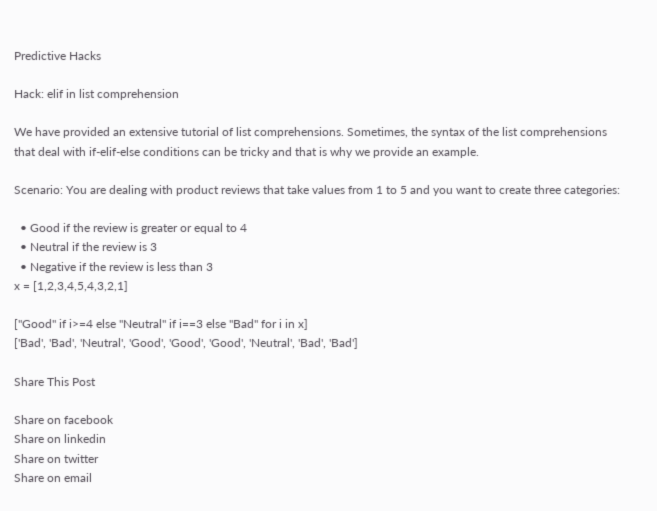Predictive Hacks

Hack: elif in list comprehension

We have provided an extensive tutorial of list comprehensions. Sometimes, the syntax of the list comprehensions that deal with if-elif-else conditions can be tricky and that is why we provide an example.

Scenario: You are dealing with product reviews that take values from 1 to 5 and you want to create three categories:

  • Good if the review is greater or equal to 4
  • Neutral if the review is 3
  • Negative if the review is less than 3
x = [1,2,3,4,5,4,3,2,1]

["Good" if i>=4 else "Neutral" if i==3 else "Bad" for i in x]
['Bad', 'Bad', 'Neutral', 'Good', 'Good', 'Good', 'Neutral', 'Bad', 'Bad']

Share This Post

Share on facebook
Share on linkedin
Share on twitter
Share on email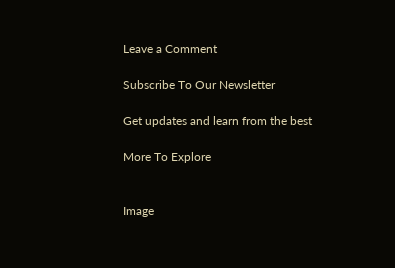Leave a Comment

Subscribe To Our Newsletter

Get updates and learn from the best

More To Explore


Image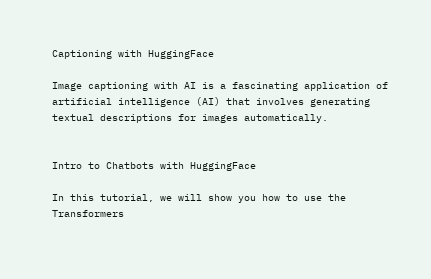Captioning with HuggingFace

Image captioning with AI is a fascinating application of artificial intelligence (AI) that involves generating textual descriptions for images automatically.


Intro to Chatbots with HuggingFace

In this tutorial, we will show you how to use the Transformers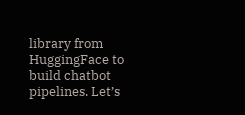library from HuggingFace to build chatbot pipelines. Let’s